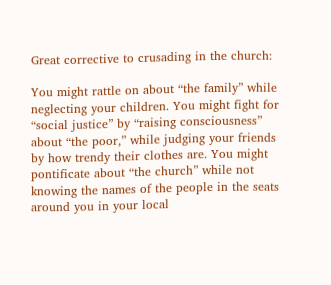Great corrective to crusading in the church:

You might rattle on about “the family” while neglecting your children. You might fight for “social justice” by “raising consciousness” about “the poor,” while judging your friends by how trendy their clothes are. You might pontificate about “the church” while not knowing the names of the people in the seats around you in your local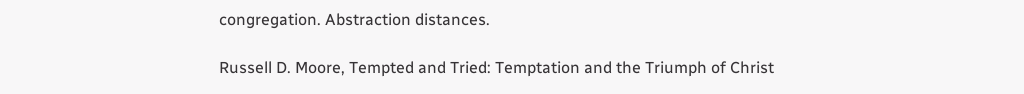congregation. Abstraction distances.

Russell D. Moore, Tempted and Tried: Temptation and the Triumph of Christ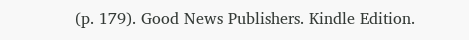(p. 179). Good News Publishers. Kindle Edition.